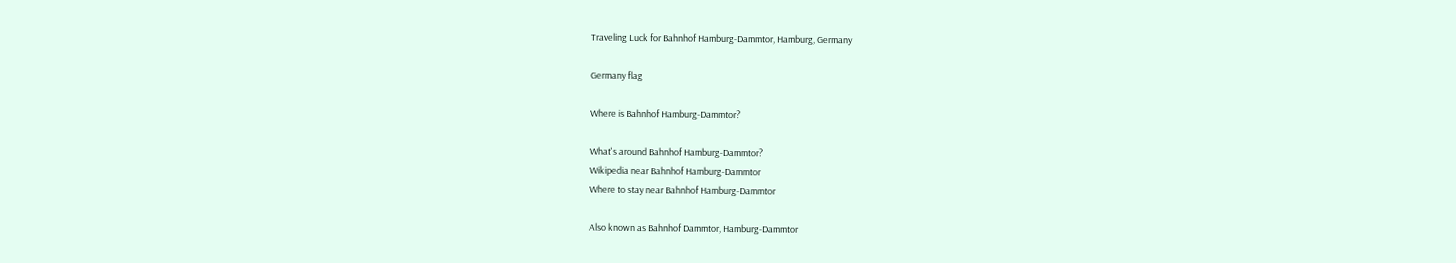Traveling Luck for Bahnhof Hamburg-Dammtor, Hamburg, Germany

Germany flag

Where is Bahnhof Hamburg-Dammtor?

What's around Bahnhof Hamburg-Dammtor?
Wikipedia near Bahnhof Hamburg-Dammtor
Where to stay near Bahnhof Hamburg-Dammtor

Also known as Bahnhof Dammtor, Hamburg-Dammtor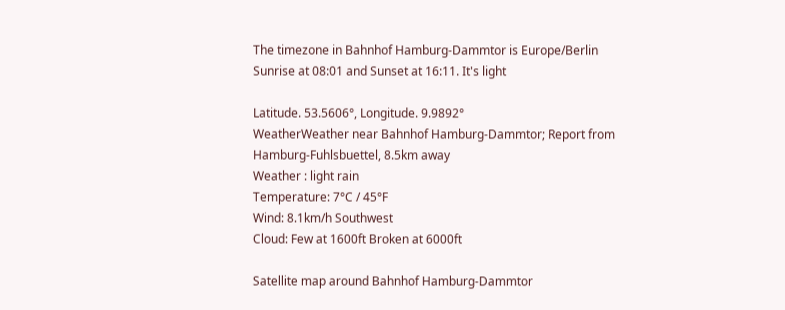The timezone in Bahnhof Hamburg-Dammtor is Europe/Berlin
Sunrise at 08:01 and Sunset at 16:11. It's light

Latitude. 53.5606°, Longitude. 9.9892°
WeatherWeather near Bahnhof Hamburg-Dammtor; Report from Hamburg-Fuhlsbuettel, 8.5km away
Weather : light rain
Temperature: 7°C / 45°F
Wind: 8.1km/h Southwest
Cloud: Few at 1600ft Broken at 6000ft

Satellite map around Bahnhof Hamburg-Dammtor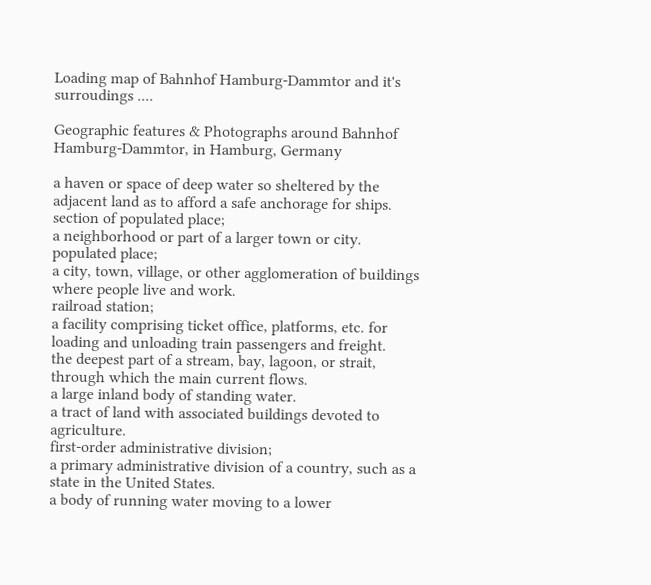Loading map of Bahnhof Hamburg-Dammtor and it's surroudings ....

Geographic features & Photographs around Bahnhof Hamburg-Dammtor, in Hamburg, Germany

a haven or space of deep water so sheltered by the adjacent land as to afford a safe anchorage for ships.
section of populated place;
a neighborhood or part of a larger town or city.
populated place;
a city, town, village, or other agglomeration of buildings where people live and work.
railroad station;
a facility comprising ticket office, platforms, etc. for loading and unloading train passengers and freight.
the deepest part of a stream, bay, lagoon, or strait, through which the main current flows.
a large inland body of standing water.
a tract of land with associated buildings devoted to agriculture.
first-order administrative division;
a primary administrative division of a country, such as a state in the United States.
a body of running water moving to a lower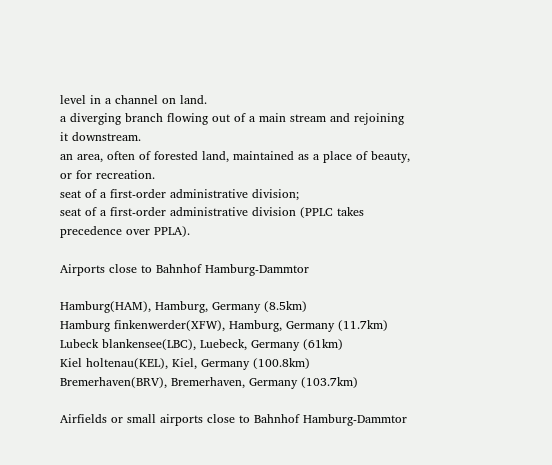level in a channel on land.
a diverging branch flowing out of a main stream and rejoining it downstream.
an area, often of forested land, maintained as a place of beauty, or for recreation.
seat of a first-order administrative division;
seat of a first-order administrative division (PPLC takes precedence over PPLA).

Airports close to Bahnhof Hamburg-Dammtor

Hamburg(HAM), Hamburg, Germany (8.5km)
Hamburg finkenwerder(XFW), Hamburg, Germany (11.7km)
Lubeck blankensee(LBC), Luebeck, Germany (61km)
Kiel holtenau(KEL), Kiel, Germany (100.8km)
Bremerhaven(BRV), Bremerhaven, Germany (103.7km)

Airfields or small airports close to Bahnhof Hamburg-Dammtor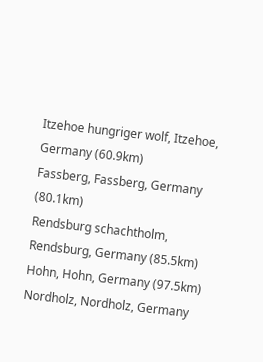Itzehoe hungriger wolf, Itzehoe, Germany (60.9km)
Fassberg, Fassberg, Germany (80.1km)
Rendsburg schachtholm, Rendsburg, Germany (85.5km)
Hohn, Hohn, Germany (97.5km)
Nordholz, Nordholz, Germany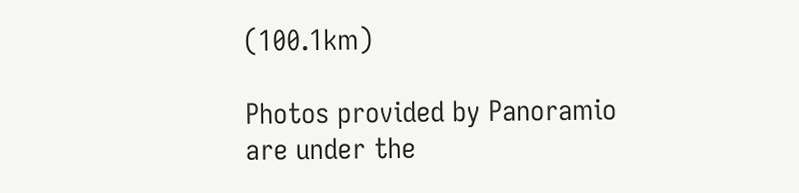(100.1km)

Photos provided by Panoramio are under the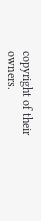copyright of their owners.